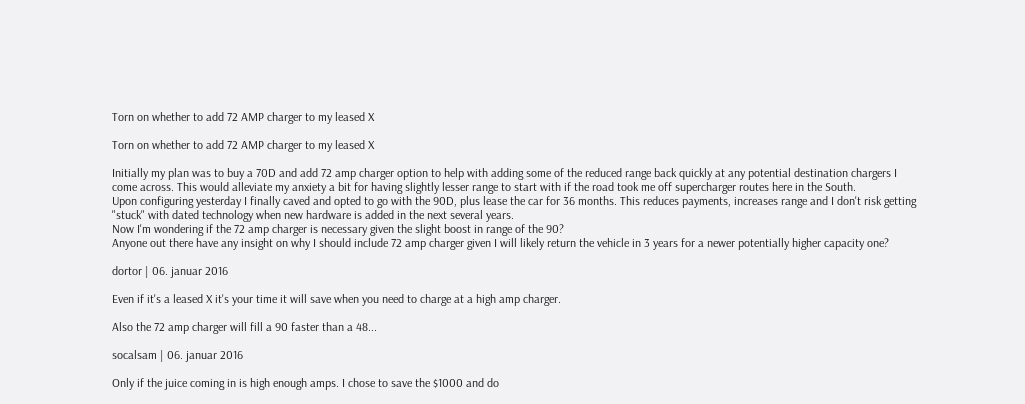Torn on whether to add 72 AMP charger to my leased X

Torn on whether to add 72 AMP charger to my leased X

Initially my plan was to buy a 70D and add 72 amp charger option to help with adding some of the reduced range back quickly at any potential destination chargers I come across. This would alleviate my anxiety a bit for having slightly lesser range to start with if the road took me off supercharger routes here in the South.
Upon configuring yesterday I finally caved and opted to go with the 90D, plus lease the car for 36 months. This reduces payments, increases range and I don't risk getting "stuck" with dated technology when new hardware is added in the next several years.
Now I'm wondering if the 72 amp charger is necessary given the slight boost in range of the 90?
Anyone out there have any insight on why I should include 72 amp charger given I will likely return the vehicle in 3 years for a newer potentially higher capacity one?

dortor | 06. januar 2016

Even if it's a leased X it's your time it will save when you need to charge at a high amp charger.

Also the 72 amp charger will fill a 90 faster than a 48...

socalsam | 06. januar 2016

Only if the juice coming in is high enough amps. I chose to save the $1000 and do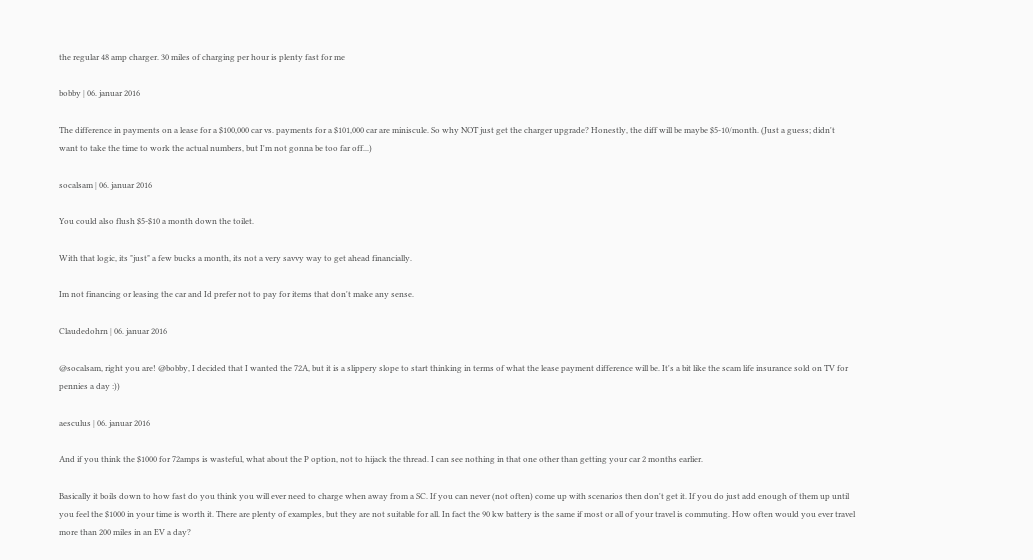the regular 48 amp charger. 30 miles of charging per hour is plenty fast for me

bobby | 06. januar 2016

The difference in payments on a lease for a $100,000 car vs. payments for a $101,000 car are miniscule. So why NOT just get the charger upgrade? Honestly, the diff will be maybe $5-10/month. (Just a guess; didn't want to take the time to work the actual numbers, but I'm not gonna be too far off...)

socalsam | 06. januar 2016

You could also flush $5-$10 a month down the toilet.

With that logic, its "just" a few bucks a month, its not a very savvy way to get ahead financially.

Im not financing or leasing the car and Id prefer not to pay for items that don't make any sense.

Claudedohrn | 06. januar 2016

@socalsam, right you are! @bobby, I decided that I wanted the 72A, but it is a slippery slope to start thinking in terms of what the lease payment difference will be. It's a bit like the scam life insurance sold on TV for pennies a day :))

aesculus | 06. januar 2016

And if you think the $1000 for 72amps is wasteful, what about the P option, not to hijack the thread. I can see nothing in that one other than getting your car 2 months earlier.

Basically it boils down to how fast do you think you will ever need to charge when away from a SC. If you can never (not often) come up with scenarios then don't get it. If you do just add enough of them up until you feel the $1000 in your time is worth it. There are plenty of examples, but they are not suitable for all. In fact the 90 kw battery is the same if most or all of your travel is commuting. How often would you ever travel more than 200 miles in an EV a day?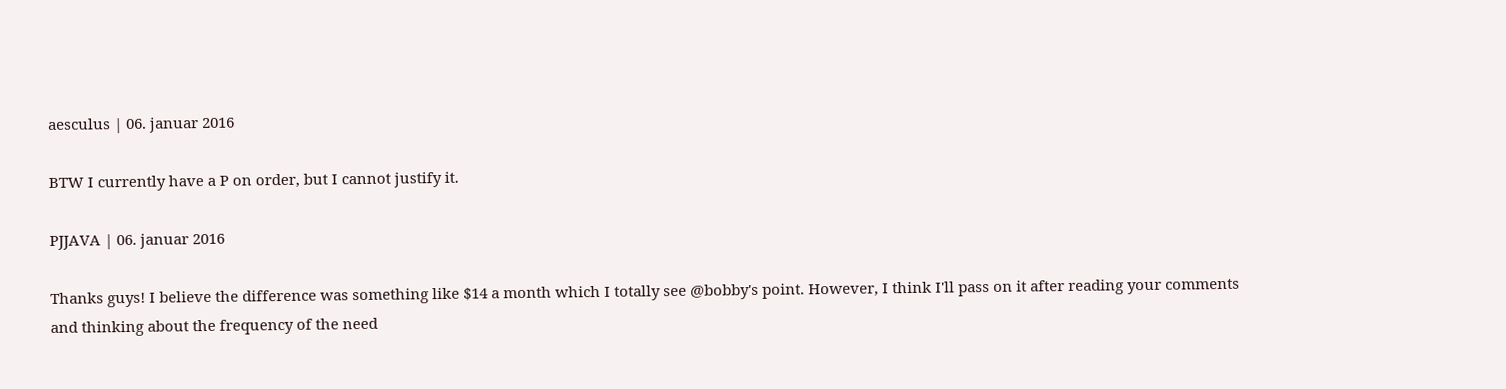aesculus | 06. januar 2016

BTW I currently have a P on order, but I cannot justify it.

PJJAVA | 06. januar 2016

Thanks guys! I believe the difference was something like $14 a month which I totally see @bobby's point. However, I think I'll pass on it after reading your comments and thinking about the frequency of the need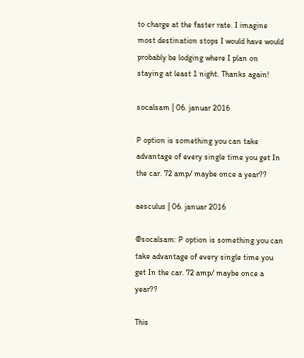to charge at the faster rate. I imagine most destination stops I would have would probably be lodging where I plan on staying at least 1 night. Thanks again!

socalsam | 06. januar 2016

P option is something you can take advantage of every single time you get In the car. 72 amp/ maybe once a year??

aesculus | 06. januar 2016

@socalsam: P option is something you can take advantage of every single time you get In the car. 72 amp/ maybe once a year??

This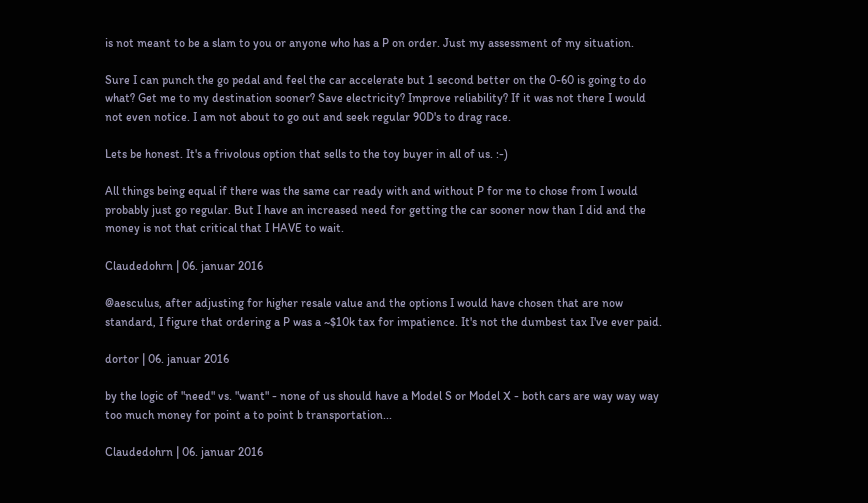is not meant to be a slam to you or anyone who has a P on order. Just my assessment of my situation.

Sure I can punch the go pedal and feel the car accelerate but 1 second better on the 0-60 is going to do what? Get me to my destination sooner? Save electricity? Improve reliability? If it was not there I would not even notice. I am not about to go out and seek regular 90D's to drag race.

Lets be honest. It's a frivolous option that sells to the toy buyer in all of us. :-)

All things being equal if there was the same car ready with and without P for me to chose from I would probably just go regular. But I have an increased need for getting the car sooner now than I did and the money is not that critical that I HAVE to wait.

Claudedohrn | 06. januar 2016

@aesculus, after adjusting for higher resale value and the options I would have chosen that are now standard, I figure that ordering a P was a ~$10k tax for impatience. It's not the dumbest tax I've ever paid.

dortor | 06. januar 2016

by the logic of "need" vs. "want" - none of us should have a Model S or Model X - both cars are way way way too much money for point a to point b transportation...

Claudedohrn | 06. januar 2016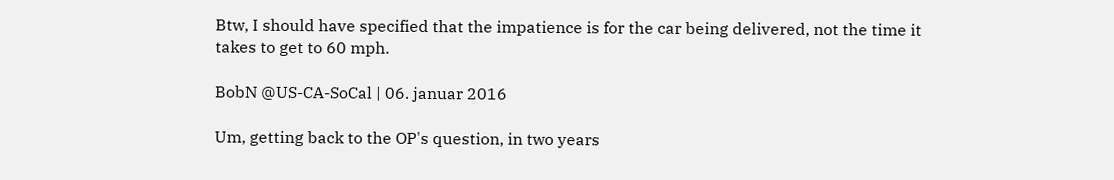Btw, I should have specified that the impatience is for the car being delivered, not the time it takes to get to 60 mph.

BobN @US-CA-SoCal | 06. januar 2016

Um, getting back to the OP's question, in two years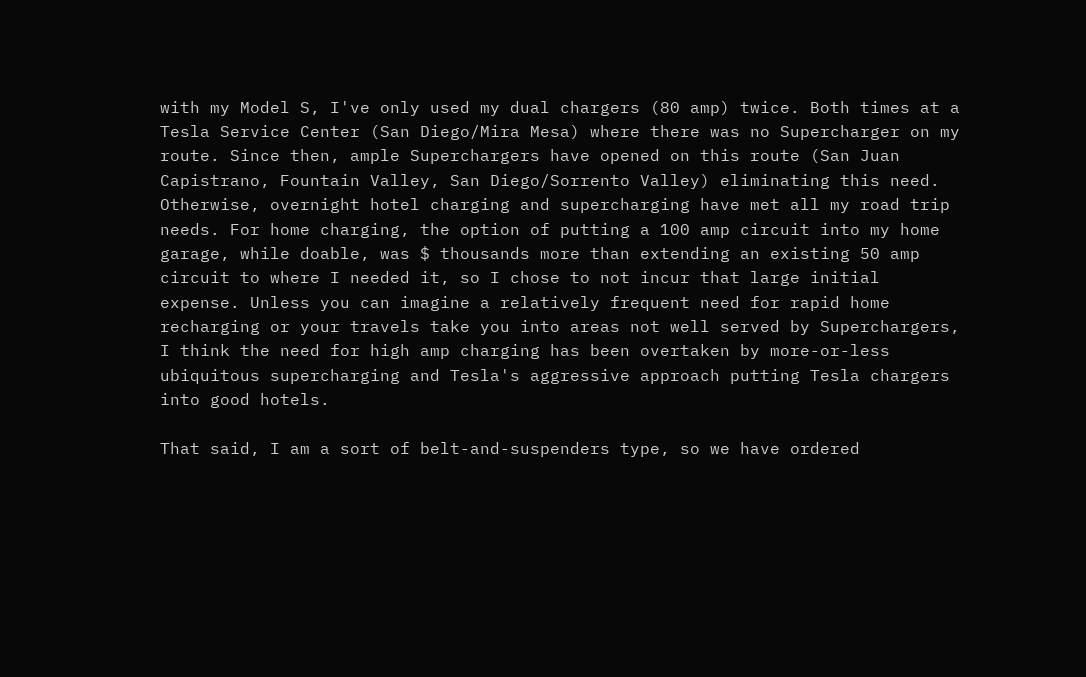with my Model S, I've only used my dual chargers (80 amp) twice. Both times at a Tesla Service Center (San Diego/Mira Mesa) where there was no Supercharger on my route. Since then, ample Superchargers have opened on this route (San Juan Capistrano, Fountain Valley, San Diego/Sorrento Valley) eliminating this need. Otherwise, overnight hotel charging and supercharging have met all my road trip needs. For home charging, the option of putting a 100 amp circuit into my home garage, while doable, was $ thousands more than extending an existing 50 amp circuit to where I needed it, so I chose to not incur that large initial expense. Unless you can imagine a relatively frequent need for rapid home recharging or your travels take you into areas not well served by Superchargers, I think the need for high amp charging has been overtaken by more-or-less ubiquitous supercharging and Tesla's aggressive approach putting Tesla chargers into good hotels.

That said, I am a sort of belt-and-suspenders type, so we have ordered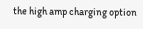the high amp charging option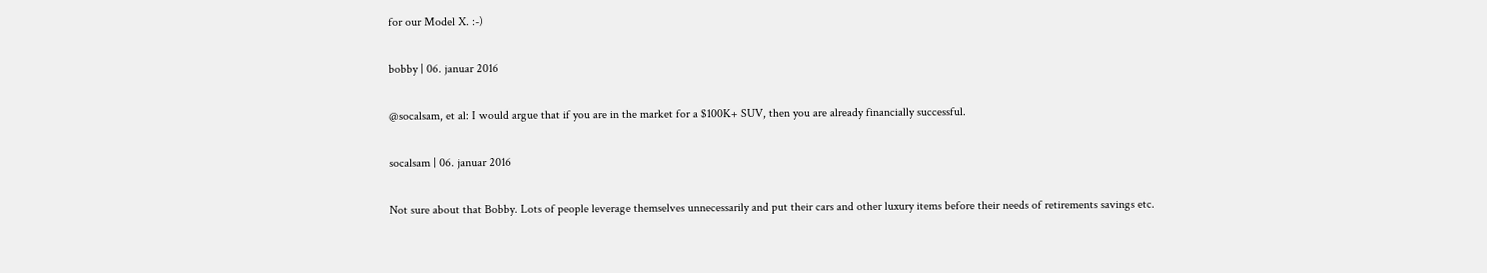for our Model X. :-)

bobby | 06. januar 2016

@socalsam, et al: I would argue that if you are in the market for a $100K+ SUV, then you are already financially successful.

socalsam | 06. januar 2016

Not sure about that Bobby. Lots of people leverage themselves unnecessarily and put their cars and other luxury items before their needs of retirements savings etc.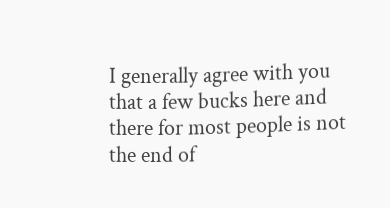I generally agree with you that a few bucks here and there for most people is not the end of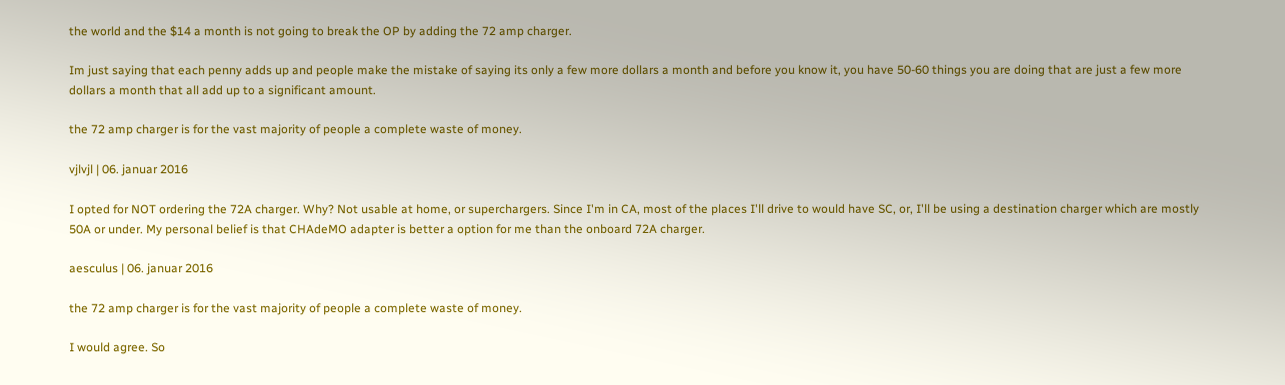the world and the $14 a month is not going to break the OP by adding the 72 amp charger.

Im just saying that each penny adds up and people make the mistake of saying its only a few more dollars a month and before you know it, you have 50-60 things you are doing that are just a few more dollars a month that all add up to a significant amount.

the 72 amp charger is for the vast majority of people a complete waste of money.

vjlvjl | 06. januar 2016

I opted for NOT ordering the 72A charger. Why? Not usable at home, or superchargers. Since I'm in CA, most of the places I'll drive to would have SC, or, I'll be using a destination charger which are mostly 50A or under. My personal belief is that CHAdeMO adapter is better a option for me than the onboard 72A charger.

aesculus | 06. januar 2016

the 72 amp charger is for the vast majority of people a complete waste of money.

I would agree. So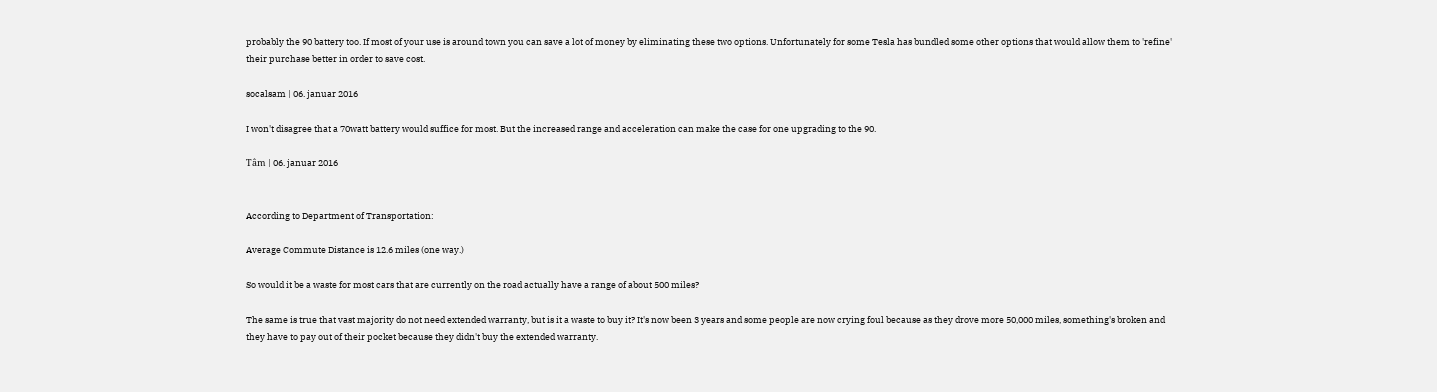probably the 90 battery too. If most of your use is around town you can save a lot of money by eliminating these two options. Unfortunately for some Tesla has bundled some other options that would allow them to 'refine' their purchase better in order to save cost.

socalsam | 06. januar 2016

I won't disagree that a 70watt battery would suffice for most. But the increased range and acceleration can make the case for one upgrading to the 90.

Tâm | 06. januar 2016


According to Department of Transportation:

Average Commute Distance is 12.6 miles (one way.)

So would it be a waste for most cars that are currently on the road actually have a range of about 500 miles?

The same is true that vast majority do not need extended warranty, but is it a waste to buy it? It's now been 3 years and some people are now crying foul because as they drove more 50,000 miles, something's broken and they have to pay out of their pocket because they didn't buy the extended warranty.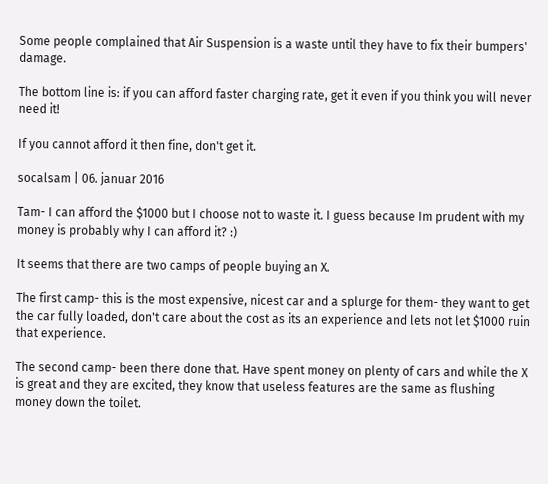Some people complained that Air Suspension is a waste until they have to fix their bumpers' damage.

The bottom line is: if you can afford faster charging rate, get it even if you think you will never need it!

If you cannot afford it then fine, don't get it.

socalsam | 06. januar 2016

Tam- I can afford the $1000 but I choose not to waste it. I guess because Im prudent with my money is probably why I can afford it? :)

It seems that there are two camps of people buying an X.

The first camp- this is the most expensive, nicest car and a splurge for them- they want to get the car fully loaded, don't care about the cost as its an experience and lets not let $1000 ruin that experience.

The second camp- been there done that. Have spent money on plenty of cars and while the X is great and they are excited, they know that useless features are the same as flushing money down the toilet.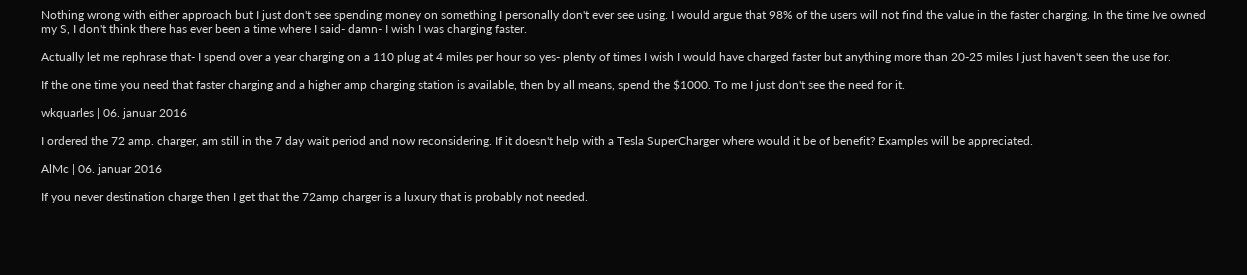Nothing wrong with either approach but I just don't see spending money on something I personally don't ever see using. I would argue that 98% of the users will not find the value in the faster charging. In the time Ive owned my S, I don't think there has ever been a time where I said- damn- I wish I was charging faster.

Actually let me rephrase that- I spend over a year charging on a 110 plug at 4 miles per hour so yes- plenty of times I wish I would have charged faster but anything more than 20-25 miles I just haven't seen the use for.

If the one time you need that faster charging and a higher amp charging station is available, then by all means, spend the $1000. To me I just don't see the need for it.

wkquarles | 06. januar 2016

I ordered the 72 amp. charger, am still in the 7 day wait period and now reconsidering. If it doesn't help with a Tesla SuperCharger where would it be of benefit? Examples will be appreciated.

AlMc | 06. januar 2016

If you never destination charge then I get that the 72amp charger is a luxury that is probably not needed.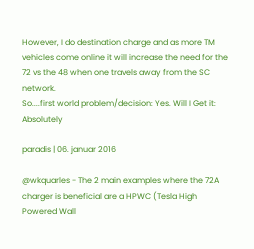However, I do destination charge and as more TM vehicles come online it will increase the need for the 72 vs the 48 when one travels away from the SC network.
So....first world problem/decision: Yes. Will I Get it: Absolutely

paradis | 06. januar 2016

@wkquarles - The 2 main examples where the 72A charger is beneficial are a HPWC (Tesla High Powered Wall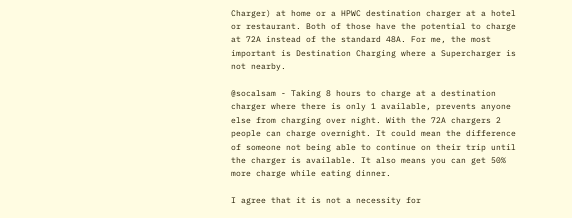Charger) at home or a HPWC destination charger at a hotel or restaurant. Both of those have the potential to charge at 72A instead of the standard 48A. For me, the most important is Destination Charging where a Supercharger is not nearby.

@socalsam - Taking 8 hours to charge at a destination charger where there is only 1 available, prevents anyone else from charging over night. With the 72A chargers 2 people can charge overnight. It could mean the difference of someone not being able to continue on their trip until the charger is available. It also means you can get 50% more charge while eating dinner.

I agree that it is not a necessity for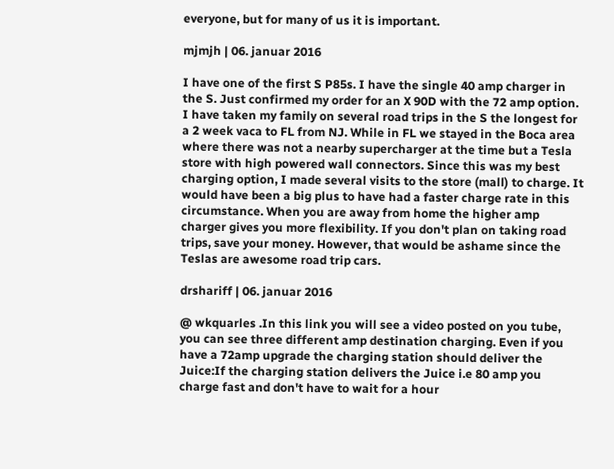everyone, but for many of us it is important.

mjmjh | 06. januar 2016

I have one of the first S P85s. I have the single 40 amp charger in the S. Just confirmed my order for an X 90D with the 72 amp option. I have taken my family on several road trips in the S the longest for a 2 week vaca to FL from NJ. While in FL we stayed in the Boca area where there was not a nearby supercharger at the time but a Tesla store with high powered wall connectors. Since this was my best charging option, I made several visits to the store (mall) to charge. It would have been a big plus to have had a faster charge rate in this circumstance. When you are away from home the higher amp charger gives you more flexibility. If you don't plan on taking road trips, save your money. However, that would be ashame since the Teslas are awesome road trip cars.

drshariff | 06. januar 2016

@ wkquarles .In this link you will see a video posted on you tube, you can see three different amp destination charging. Even if you have a 72amp upgrade the charging station should deliver the Juice:If the charging station delivers the Juice i.e 80 amp you charge fast and don't have to wait for a hour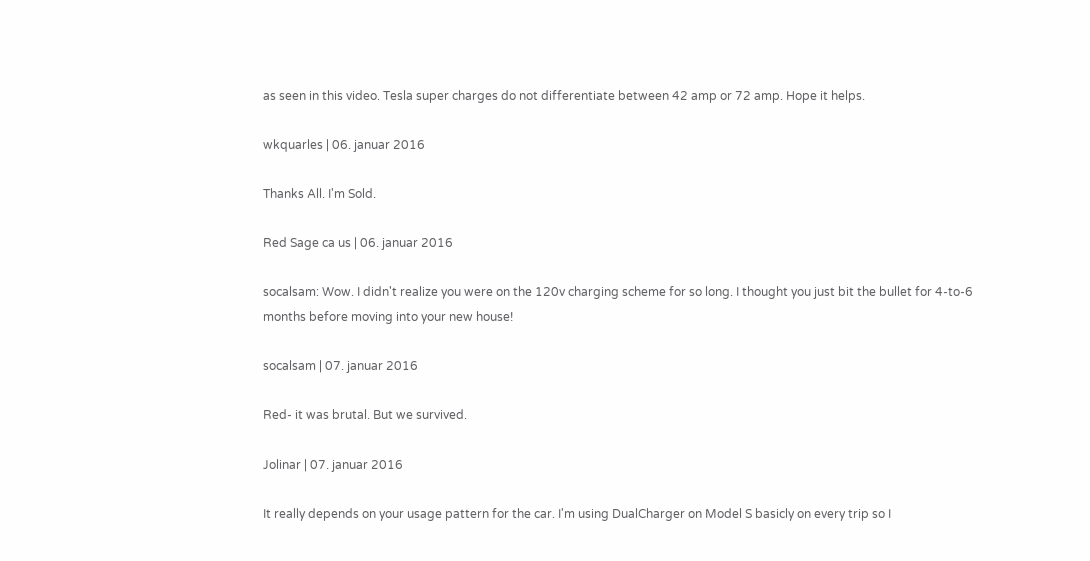as seen in this video. Tesla super charges do not differentiate between 42 amp or 72 amp. Hope it helps.

wkquarles | 06. januar 2016

Thanks All. I'm Sold.

Red Sage ca us | 06. januar 2016

socalsam: Wow. I didn't realize you were on the 120v charging scheme for so long. I thought you just bit the bullet for 4-to-6 months before moving into your new house!

socalsam | 07. januar 2016

Red- it was brutal. But we survived.

Jolinar | 07. januar 2016

It really depends on your usage pattern for the car. I'm using DualCharger on Model S basicly on every trip so I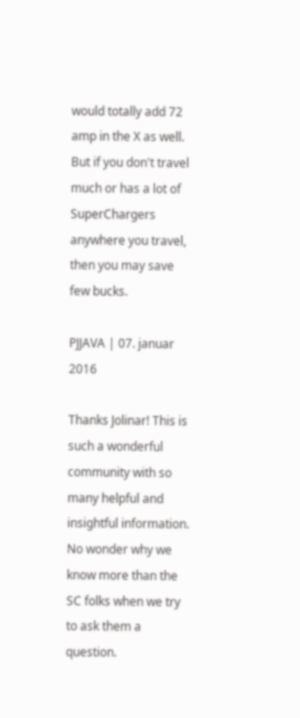would totally add 72 amp in the X as well. But if you don't travel much or has a lot of SuperChargers anywhere you travel, then you may save few bucks.

PJJAVA | 07. januar 2016

Thanks Jolinar! This is such a wonderful community with so many helpful and insightful information. No wonder why we know more than the SC folks when we try to ask them a question.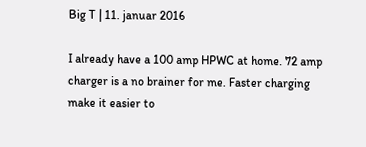Big T | 11. januar 2016

I already have a 100 amp HPWC at home. 72 amp charger is a no brainer for me. Faster charging make it easier to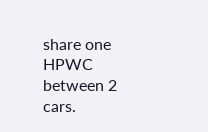share one HPWC between 2 cars.